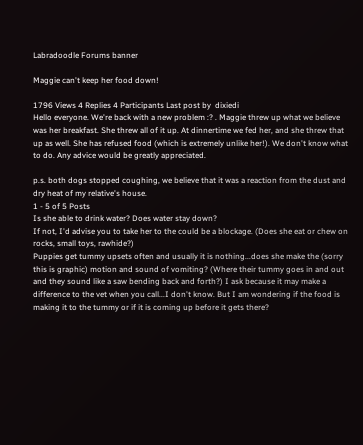Labradoodle Forums banner

Maggie can't keep her food down!

1796 Views 4 Replies 4 Participants Last post by  dixiedi
Hello everyone. We're back with a new problem :? . Maggie threw up what we believe was her breakfast. She threw all of it up. At dinnertime we fed her, and she threw that up as well. She has refused food (which is extremely unlike her!). We don't know what to do. Any advice would be greatly appreciated.

p.s. both dogs stopped coughing, we believe that it was a reaction from the dust and dry heat of my relative's house.
1 - 5 of 5 Posts
Is she able to drink water? Does water stay down?
If not, I'd advise you to take her to the could be a blockage. (Does she eat or chew on rocks, small toys, rawhide?)
Puppies get tummy upsets often and usually it is nothing...does she make the (sorry this is graphic) motion and sound of vomiting? (Where their tummy goes in and out and they sound like a saw bending back and forth?) I ask because it may make a difference to the vet when you call...I don't know. But I am wondering if the food is making it to the tummy or if it is coming up before it gets there?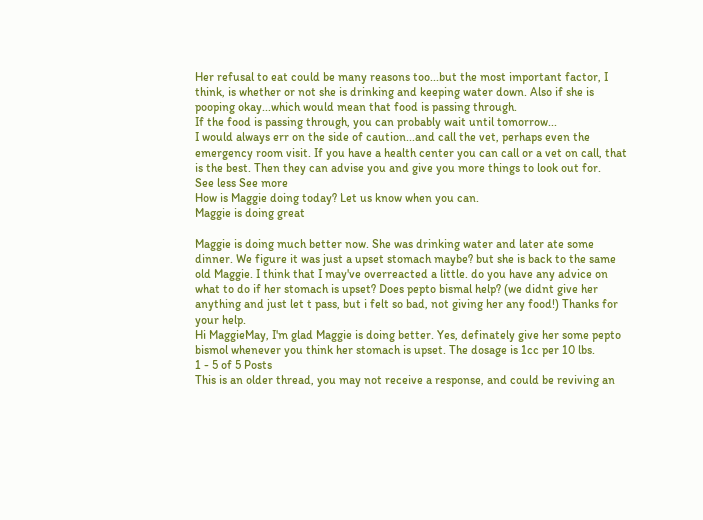Her refusal to eat could be many reasons too...but the most important factor, I think, is whether or not she is drinking and keeping water down. Also if she is pooping okay...which would mean that food is passing through.
If the food is passing through, you can probably wait until tomorrow...
I would always err on the side of caution...and call the vet, perhaps even the emergency room visit. If you have a health center you can call or a vet on call, that is the best. Then they can advise you and give you more things to look out for.
See less See more
How is Maggie doing today? Let us know when you can.
Maggie is doing great

Maggie is doing much better now. She was drinking water and later ate some dinner. We figure it was just a upset stomach maybe? but she is back to the same old Maggie. I think that I may've overreacted a little. do you have any advice on what to do if her stomach is upset? Does pepto bismal help? (we didnt give her anything and just let t pass, but i felt so bad, not giving her any food!) Thanks for your help.
Hi MaggieMay, I'm glad Maggie is doing better. Yes, definately give her some pepto bismol whenever you think her stomach is upset. The dosage is 1cc per 10 lbs.
1 - 5 of 5 Posts
This is an older thread, you may not receive a response, and could be reviving an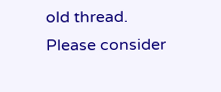old thread. Please consider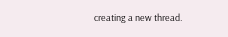creating a new thread.